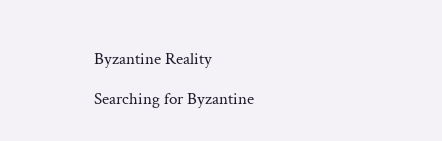Byzantine Reality

Searching for Byzantine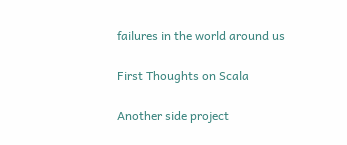failures in the world around us

First Thoughts on Scala

Another side project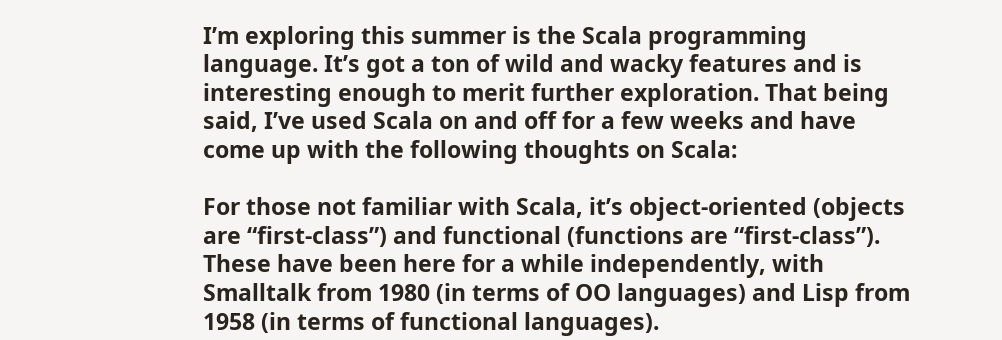I’m exploring this summer is the Scala programming language. It’s got a ton of wild and wacky features and is interesting enough to merit further exploration. That being said, I’ve used Scala on and off for a few weeks and have come up with the following thoughts on Scala:

For those not familiar with Scala, it’s object-oriented (objects are “first-class”) and functional (functions are “first-class”). These have been here for a while independently, with Smalltalk from 1980 (in terms of OO languages) and Lisp from 1958 (in terms of functional languages).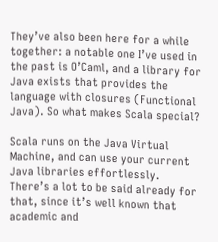They’ve also been here for a while together: a notable one I’ve used in the past is O’Caml, and a library for Java exists that provides the language with closures (Functional Java). So what makes Scala special?

Scala runs on the Java Virtual Machine, and can use your current Java libraries effortlessly. There’s a lot to be said already for that, since it’s well known that academic and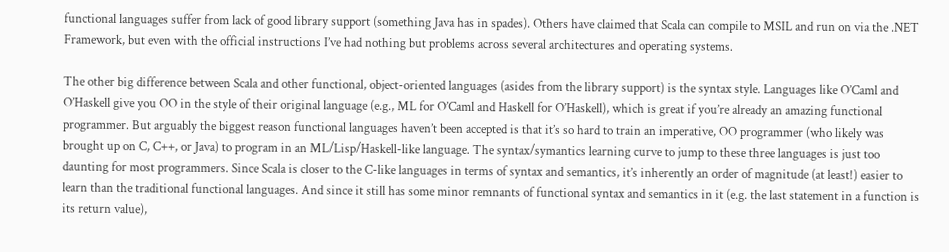functional languages suffer from lack of good library support (something Java has in spades). Others have claimed that Scala can compile to MSIL and run on via the .NET Framework, but even with the official instructions I’ve had nothing but problems across several architectures and operating systems.

The other big difference between Scala and other functional, object-oriented languages (asides from the library support) is the syntax style. Languages like O’Caml and O’Haskell give you OO in the style of their original language (e.g., ML for O’Caml and Haskell for O’Haskell), which is great if you’re already an amazing functional programmer. But arguably the biggest reason functional languages haven’t been accepted is that it’s so hard to train an imperative, OO programmer (who likely was brought up on C, C++, or Java) to program in an ML/Lisp/Haskell-like language. The syntax/symantics learning curve to jump to these three languages is just too daunting for most programmers. Since Scala is closer to the C-like languages in terms of syntax and semantics, it’s inherently an order of magnitude (at least!) easier to learn than the traditional functional languages. And since it still has some minor remnants of functional syntax and semantics in it (e.g. the last statement in a function is its return value),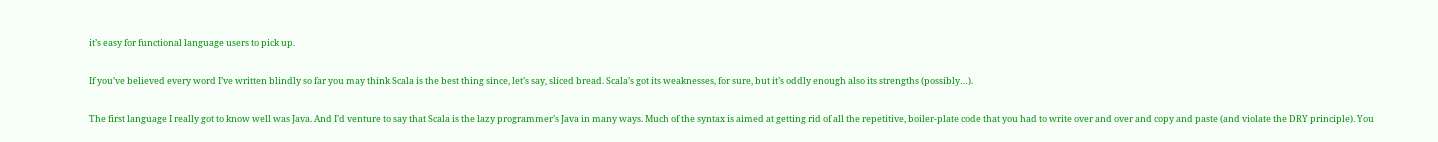it’s easy for functional language users to pick up.

If you’ve believed every word I’ve written blindly so far you may think Scala is the best thing since, let’s say, sliced bread. Scala’s got its weaknesses, for sure, but it’s oddly enough also its strengths (possibly…).

The first language I really got to know well was Java. And I’d venture to say that Scala is the lazy programmer’s Java in many ways. Much of the syntax is aimed at getting rid of all the repetitive, boiler-plate code that you had to write over and over and copy and paste (and violate the DRY principle). You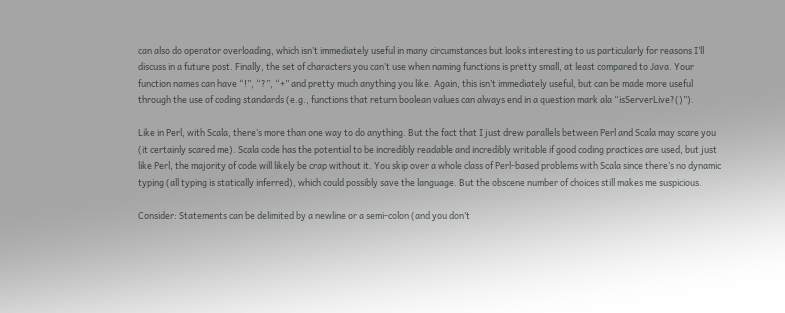can also do operator overloading, which isn’t immediately useful in many circumstances but looks interesting to us particularly for reasons I’ll discuss in a future post. Finally, the set of characters you can’t use when naming functions is pretty small, at least compared to Java. Your function names can have “!”, “?”, “+” and pretty much anything you like. Again, this isn’t immediately useful, but can be made more useful through the use of coding standards (e.g., functions that return boolean values can always end in a question mark ala “isServerLive?()”).

Like in Perl, with Scala, there’s more than one way to do anything. But the fact that I just drew parallels between Perl and Scala may scare you (it certainly scared me). Scala code has the potential to be incredibly readable and incredibly writable if good coding practices are used, but just like Perl, the majority of code will likely be crap without it. You skip over a whole class of Perl-based problems with Scala since there’s no dynamic typing (all typing is statically inferred), which could possibly save the language. But the obscene number of choices still makes me suspicious.

Consider: Statements can be delimited by a newline or a semi-colon (and you don’t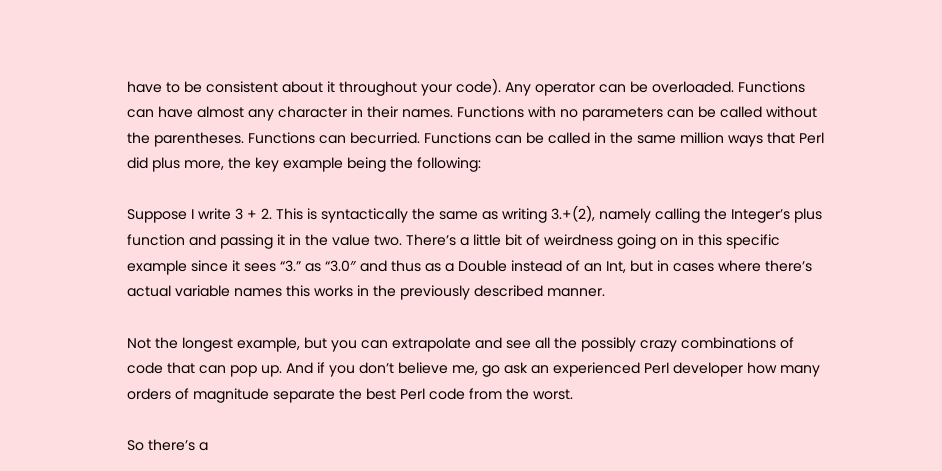have to be consistent about it throughout your code). Any operator can be overloaded. Functions can have almost any character in their names. Functions with no parameters can be called without the parentheses. Functions can becurried. Functions can be called in the same million ways that Perl did plus more, the key example being the following:

Suppose I write 3 + 2. This is syntactically the same as writing 3.+(2), namely calling the Integer’s plus function and passing it in the value two. There’s a little bit of weirdness going on in this specific example since it sees “3.” as “3.0″ and thus as a Double instead of an Int, but in cases where there’s actual variable names this works in the previously described manner.

Not the longest example, but you can extrapolate and see all the possibly crazy combinations of code that can pop up. And if you don’t believe me, go ask an experienced Perl developer how many orders of magnitude separate the best Perl code from the worst.

So there’s a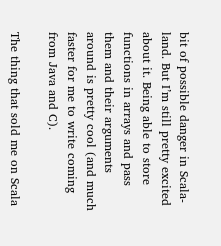bit of possible danger in Scala-land. But I’m still pretty excited about it. Being able to store functions in arrays and pass them and their arguments around is pretty cool (and much faster for me to write coming from Java and C).

The thing that sold me on Scala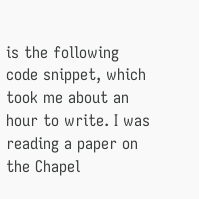is the following code snippet, which took me about an hour to write. I was reading a paper on the Chapel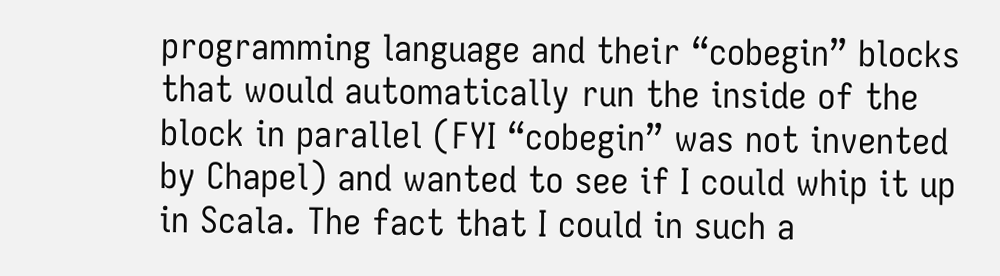programming language and their “cobegin” blocks that would automatically run the inside of the block in parallel (FYI “cobegin” was not invented by Chapel) and wanted to see if I could whip it up in Scala. The fact that I could in such a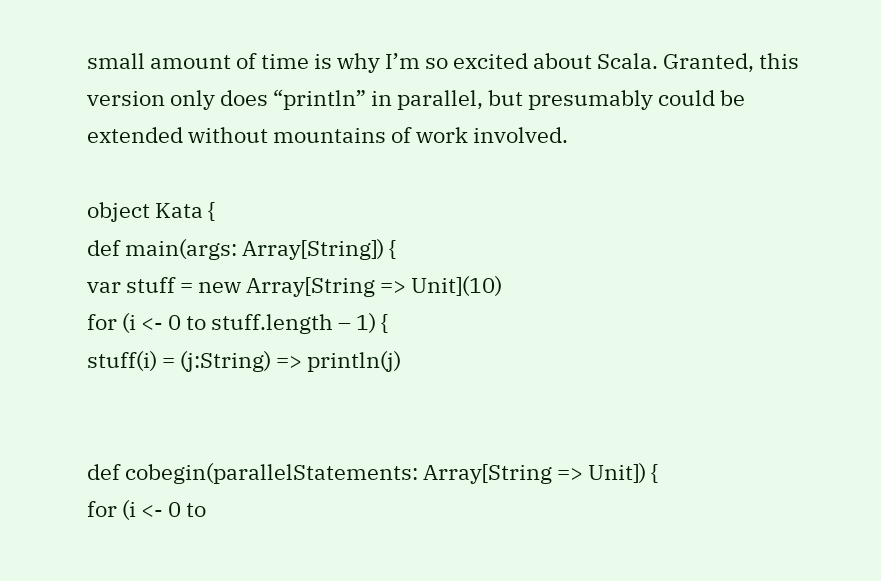small amount of time is why I’m so excited about Scala. Granted, this version only does “println” in parallel, but presumably could be extended without mountains of work involved.

object Kata {
def main(args: Array[String]) {
var stuff = new Array[String => Unit](10)
for (i <- 0 to stuff.length – 1) {
stuff(i) = (j:String) => println(j)


def cobegin(parallelStatements: Array[String => Unit]) {
for (i <- 0 to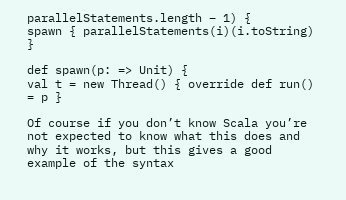parallelStatements.length – 1) {
spawn { parallelStatements(i)(i.toString) }

def spawn(p: => Unit) {
val t = new Thread() { override def run() = p }

Of course if you don’t know Scala you’re not expected to know what this does and why it works, but this gives a good example of the syntax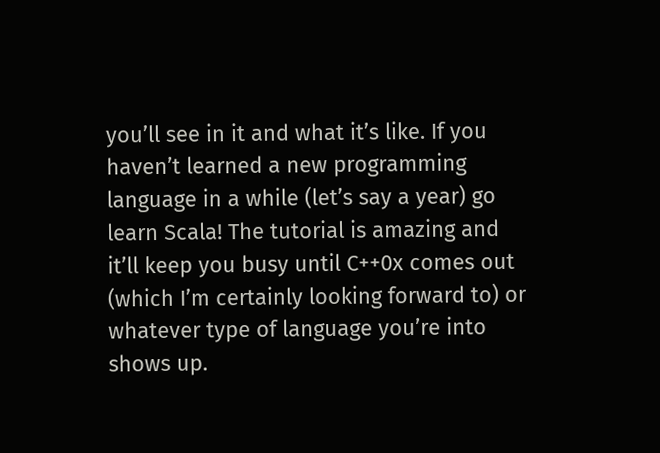you’ll see in it and what it’s like. If you haven’t learned a new programming language in a while (let’s say a year) go learn Scala! The tutorial is amazing and it’ll keep you busy until C++0x comes out (which I’m certainly looking forward to) or whatever type of language you’re into shows up.